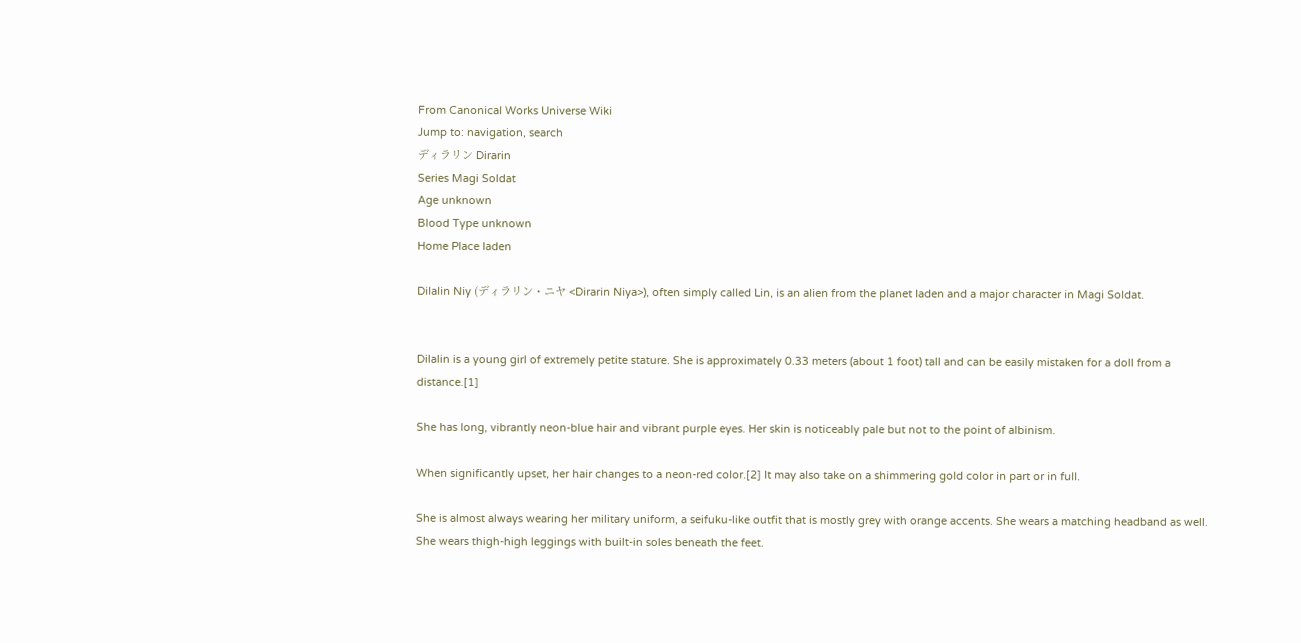From Canonical Works Universe Wiki
Jump to: navigation, search
ディラリン Dirarin
Series Magi Soldat
Age unknown
Blood Type unknown
Home Place Iaden

Dilalin Niy (ディラリン・ニヤ <Dirarin Niya>), often simply called Lin, is an alien from the planet Iaden and a major character in Magi Soldat.


Dilalin is a young girl of extremely petite stature. She is approximately 0.33 meters (about 1 foot) tall and can be easily mistaken for a doll from a distance.[1]

She has long, vibrantly neon-blue hair and vibrant purple eyes. Her skin is noticeably pale but not to the point of albinism.

When significantly upset, her hair changes to a neon-red color.[2] It may also take on a shimmering gold color in part or in full.

She is almost always wearing her military uniform, a seifuku-like outfit that is mostly grey with orange accents. She wears a matching headband as well. She wears thigh-high leggings with built-in soles beneath the feet.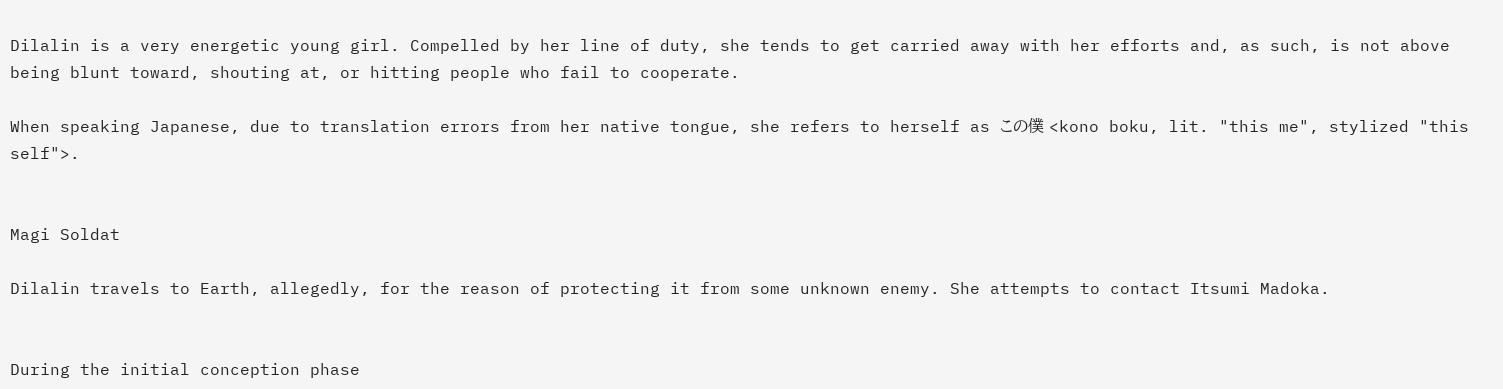Dilalin is a very energetic young girl. Compelled by her line of duty, she tends to get carried away with her efforts and, as such, is not above being blunt toward, shouting at, or hitting people who fail to cooperate.

When speaking Japanese, due to translation errors from her native tongue, she refers to herself as この僕 <kono boku, lit. "this me", stylized "this self">.


Magi Soldat

Dilalin travels to Earth, allegedly, for the reason of protecting it from some unknown enemy. She attempts to contact Itsumi Madoka.


During the initial conception phase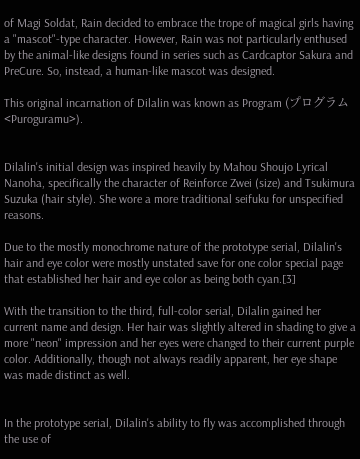of Magi Soldat, Rain decided to embrace the trope of magical girls having a "mascot"-type character. However, Rain was not particularly enthused by the animal-like designs found in series such as Cardcaptor Sakura and PreCure. So, instead, a human-like mascot was designed.

This original incarnation of Dilalin was known as Program (プログラム <Puroguramu>).


Dilalin's initial design was inspired heavily by Mahou Shoujo Lyrical Nanoha, specifically the character of Reinforce Zwei (size) and Tsukimura Suzuka (hair style). She wore a more traditional seifuku for unspecified reasons.

Due to the mostly monochrome nature of the prototype serial, Dilalin's hair and eye color were mostly unstated save for one color special page that established her hair and eye color as being both cyan.[3]

With the transition to the third, full-color serial, Dilalin gained her current name and design. Her hair was slightly altered in shading to give a more "neon" impression and her eyes were changed to their current purple color. Additionally, though not always readily apparent, her eye shape was made distinct as well.


In the prototype serial, Dilalin's ability to fly was accomplished through the use of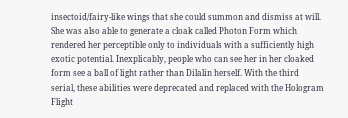insectoid/fairy-like wings that she could summon and dismiss at will. She was also able to generate a cloak called Photon Form which rendered her perceptible only to individuals with a sufficiently high exotic potential. Inexplicably, people who can see her in her cloaked form see a ball of light rather than Dilalin herself. With the third serial, these abilities were deprecated and replaced with the Hologram Flight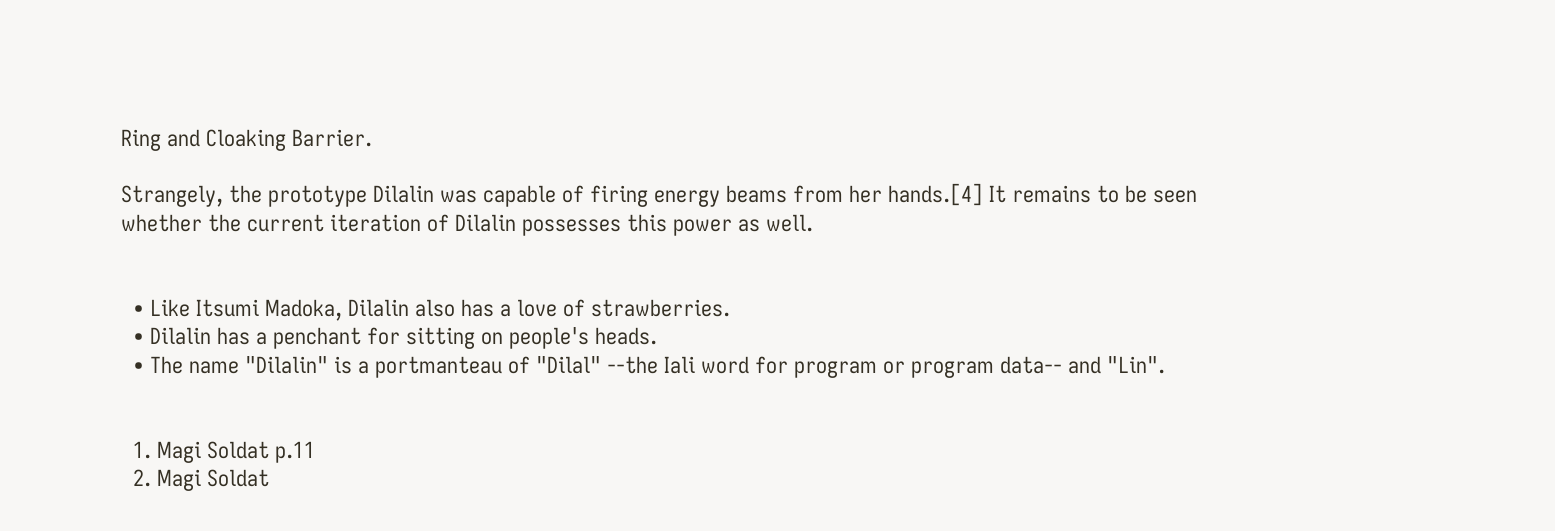Ring and Cloaking Barrier.

Strangely, the prototype Dilalin was capable of firing energy beams from her hands.[4] It remains to be seen whether the current iteration of Dilalin possesses this power as well.


  • Like Itsumi Madoka, Dilalin also has a love of strawberries.
  • Dilalin has a penchant for sitting on people's heads.
  • The name "Dilalin" is a portmanteau of "Dilal" --the Iali word for program or program data-- and "Lin".


  1. Magi Soldat p.11
  2. Magi Soldat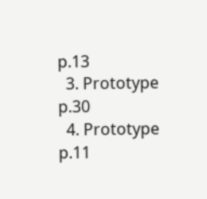p.13
  3. Prototype p.30
  4. Prototype p.11